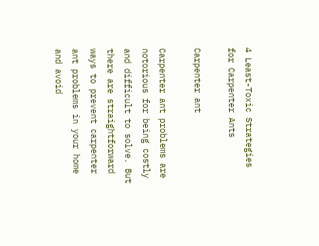4 Least-Toxic Strategies for Carpenter Ants

Carpenter ant

Carpenter ant problems are notorious for being costly and difficult to solve. But there are straightforward ways to prevent carpenter ant problems in your home and avoid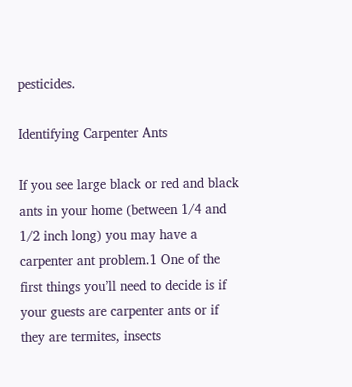pesticides.

Identifying Carpenter Ants

If you see large black or red and black ants in your home (between 1/4 and 1/2 inch long) you may have a carpenter ant problem.1 One of the first things you’ll need to decide is if your guests are carpenter ants or if they are termites, insects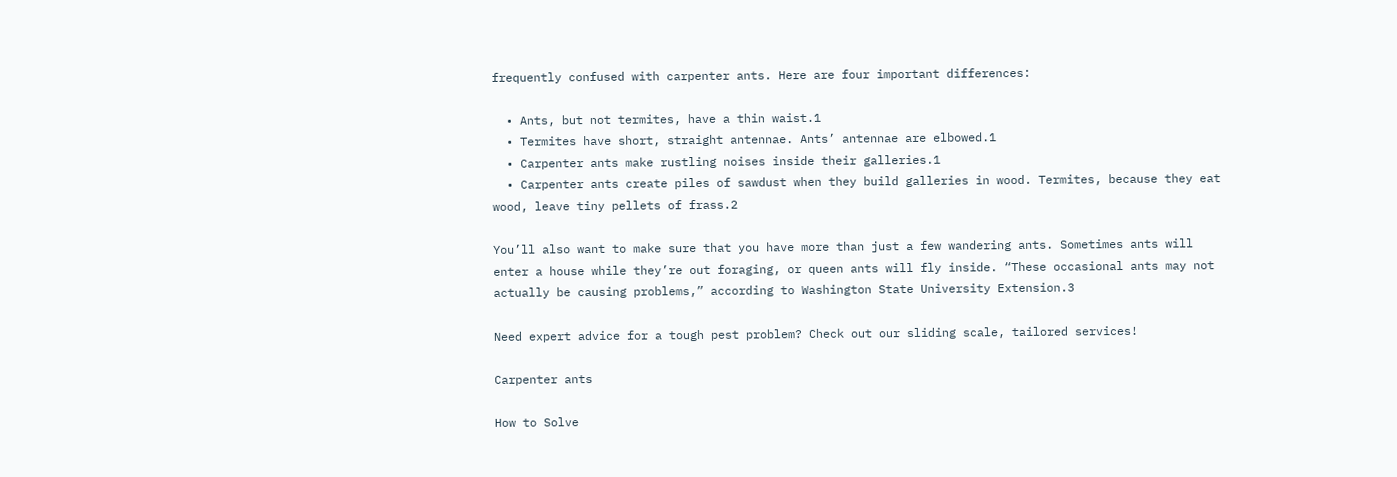frequently confused with carpenter ants. Here are four important differences:

  • Ants, but not termites, have a thin waist.1
  • Termites have short, straight antennae. Ants’ antennae are elbowed.1
  • Carpenter ants make rustling noises inside their galleries.1
  • Carpenter ants create piles of sawdust when they build galleries in wood. Termites, because they eat wood, leave tiny pellets of frass.2

You’ll also want to make sure that you have more than just a few wandering ants. Sometimes ants will enter a house while they’re out foraging, or queen ants will fly inside. “These occasional ants may not actually be causing problems,” according to Washington State University Extension.3

Need expert advice for a tough pest problem? Check out our sliding scale, tailored services!

Carpenter ants

How to Solve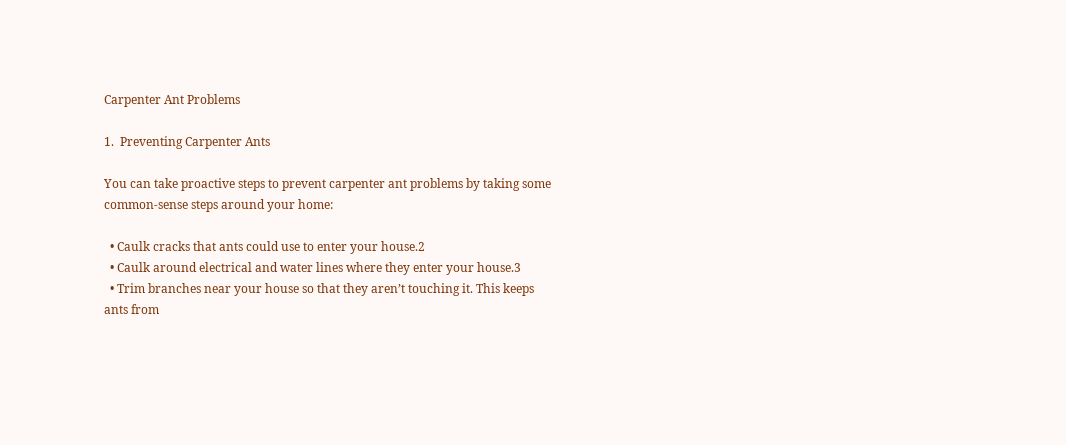Carpenter Ant Problems

1.  Preventing Carpenter Ants

You can take proactive steps to prevent carpenter ant problems by taking some common-sense steps around your home:

  • Caulk cracks that ants could use to enter your house.2
  • Caulk around electrical and water lines where they enter your house.3
  • Trim branches near your house so that they aren’t touching it. This keeps ants from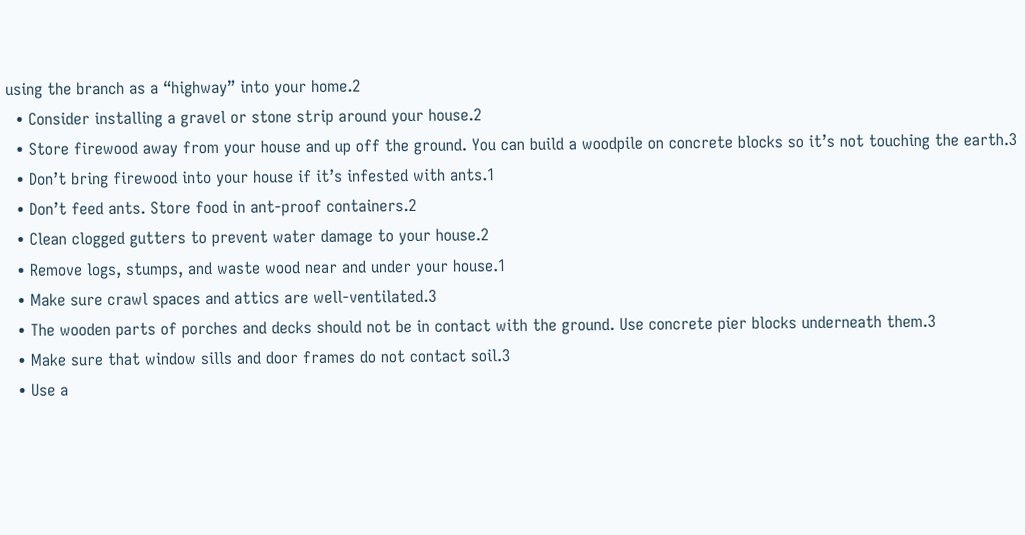using the branch as a “highway” into your home.2
  • Consider installing a gravel or stone strip around your house.2
  • Store firewood away from your house and up off the ground. You can build a woodpile on concrete blocks so it’s not touching the earth.3
  • Don’t bring firewood into your house if it’s infested with ants.1
  • Don’t feed ants. Store food in ant-proof containers.2
  • Clean clogged gutters to prevent water damage to your house.2
  • Remove logs, stumps, and waste wood near and under your house.1
  • Make sure crawl spaces and attics are well-ventilated.3
  • The wooden parts of porches and decks should not be in contact with the ground. Use concrete pier blocks underneath them.3
  • Make sure that window sills and door frames do not contact soil.3
  • Use a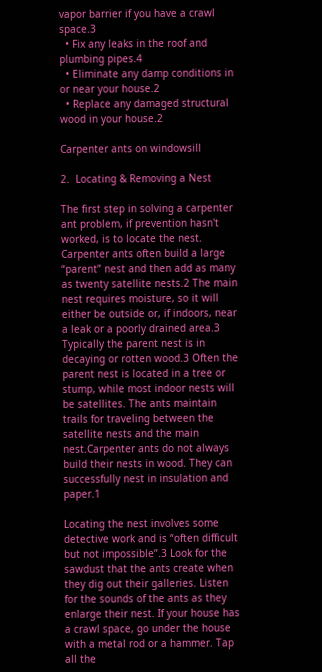vapor barrier if you have a crawl space.3
  • Fix any leaks in the roof and plumbing pipes.4
  • Eliminate any damp conditions in or near your house.2
  • Replace any damaged structural wood in your house.2

Carpenter ants on windowsill

2.  Locating & Removing a Nest

The first step in solving a carpenter ant problem, if prevention hasn't worked, is to locate the nest. Carpenter ants often build a large “parent” nest and then add as many as twenty satellite nests.2 The main nest requires moisture, so it will either be outside or, if indoors, near a leak or a poorly drained area.3 Typically the parent nest is in decaying or rotten wood.3 Often the parent nest is located in a tree or stump, while most indoor nests will be satellites. The ants maintain trails for traveling between the satellite nests and the main nest.Carpenter ants do not always build their nests in wood. They can successfully nest in insulation and paper.1

Locating the nest involves some detective work and is “often difficult but not impossible”.3 Look for the sawdust that the ants create when they dig out their galleries. Listen for the sounds of the ants as they enlarge their nest. If your house has a crawl space, go under the house with a metal rod or a hammer. Tap all the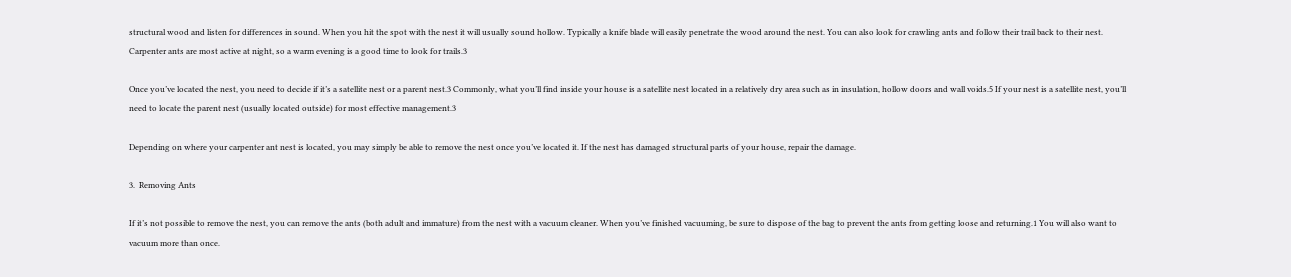structural wood and listen for differences in sound. When you hit the spot with the nest it will usually sound hollow. Typically a knife blade will easily penetrate the wood around the nest. You can also look for crawling ants and follow their trail back to their nest. Carpenter ants are most active at night, so a warm evening is a good time to look for trails.3

Once you’ve located the nest, you need to decide if it’s a satellite nest or a parent nest.3 Commonly, what you’ll find inside your house is a satellite nest located in a relatively dry area such as in insulation, hollow doors and wall voids.5 If your nest is a satellite nest, you’ll need to locate the parent nest (usually located outside) for most effective management.3

Depending on where your carpenter ant nest is located, you may simply be able to remove the nest once you’ve located it. If the nest has damaged structural parts of your house, repair the damage.

3.  Removing Ants

If it’s not possible to remove the nest, you can remove the ants (both adult and immature) from the nest with a vacuum cleaner. When you’ve finished vacuuming, be sure to dispose of the bag to prevent the ants from getting loose and returning.1 You will also want to vacuum more than once.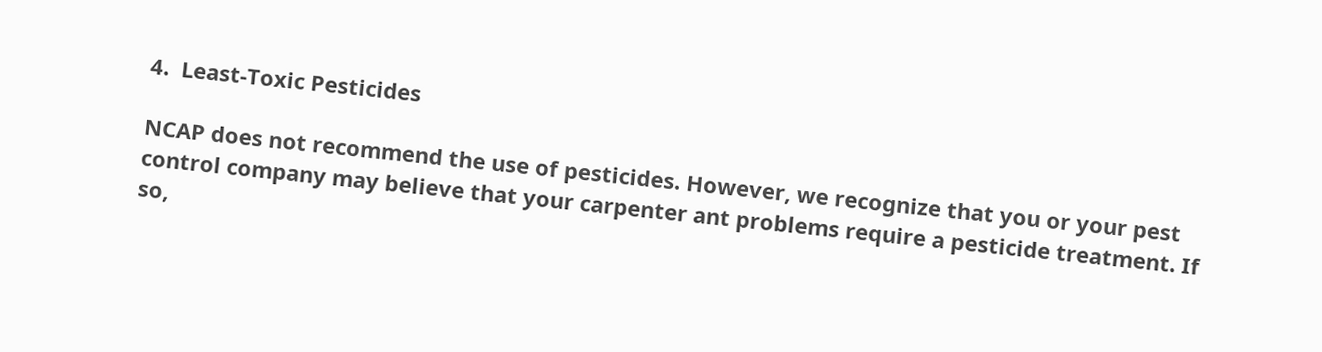4.  Least-Toxic Pesticides

NCAP does not recommend the use of pesticides. However, we recognize that you or your pest control company may believe that your carpenter ant problems require a pesticide treatment. If so,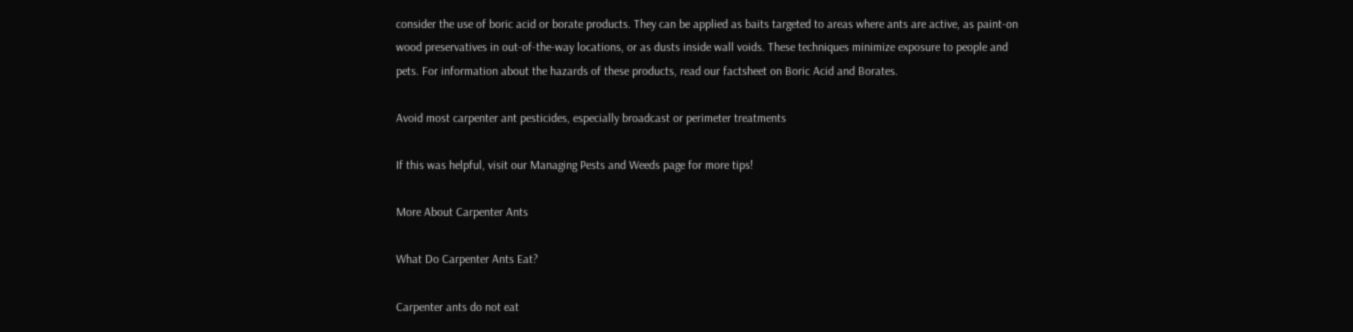consider the use of boric acid or borate products. They can be applied as baits targeted to areas where ants are active, as paint-on wood preservatives in out-of-the-way locations, or as dusts inside wall voids. These techniques minimize exposure to people and pets. For information about the hazards of these products, read our factsheet on Boric Acid and Borates.

Avoid most carpenter ant pesticides, especially broadcast or perimeter treatments

If this was helpful, visit our Managing Pests and Weeds page for more tips!

More About Carpenter Ants

What Do Carpenter Ants Eat?

Carpenter ants do not eat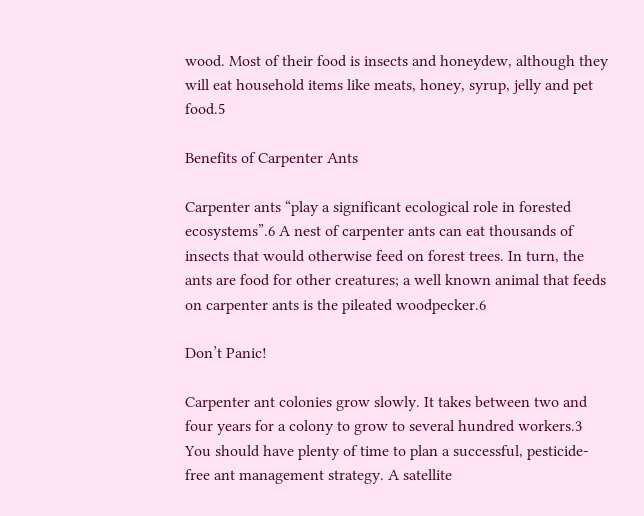wood. Most of their food is insects and honeydew, although they will eat household items like meats, honey, syrup, jelly and pet food.5

Benefits of Carpenter Ants

Carpenter ants “play a significant ecological role in forested ecosystems”.6 A nest of carpenter ants can eat thousands of insects that would otherwise feed on forest trees. In turn, the ants are food for other creatures; a well known animal that feeds on carpenter ants is the pileated woodpecker.6

Don’t Panic!

Carpenter ant colonies grow slowly. It takes between two and four years for a colony to grow to several hundred workers.3 You should have plenty of time to plan a successful, pesticide-free ant management strategy. A satellite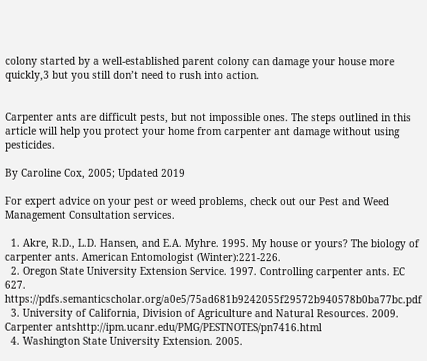colony started by a well-established parent colony can damage your house more quickly,3 but you still don’t need to rush into action.


Carpenter ants are difficult pests, but not impossible ones. The steps outlined in this article will help you protect your home from carpenter ant damage without using pesticides.

By Caroline Cox, 2005; Updated 2019

For expert advice on your pest or weed problems, check out our Pest and Weed Management Consultation services.

  1. Akre, R.D., L.D. Hansen, and E.A. Myhre. 1995. My house or yours? The biology of carpenter ants. American Entomologist (Winter):221-226.
  2. Oregon State University Extension Service. 1997. Controlling carpenter ants. EC 627. https://pdfs.semanticscholar.org/a0e5/75ad681b9242055f29572b940578b0ba77bc.pdf
  3. University of California, Division of Agriculture and Natural Resources. 2009. Carpenter antshttp://ipm.ucanr.edu/PMG/PESTNOTES/pn7416.html
  4. Washington State University Extension. 2005.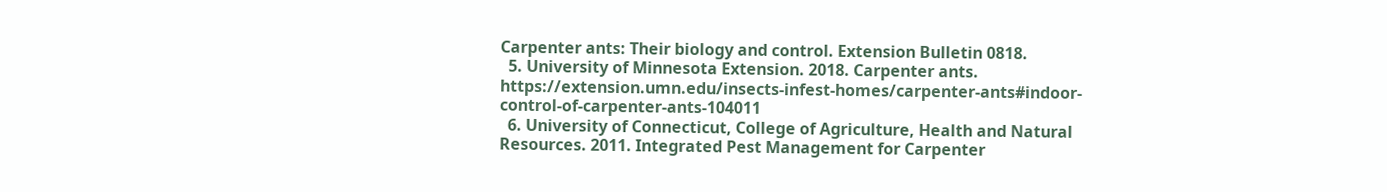Carpenter ants: Their biology and control. Extension Bulletin 0818.
  5. University of Minnesota Extension. 2018. Carpenter ants. https://extension.umn.edu/insects-infest-homes/carpenter-ants#indoor-control-of-carpenter-ants-104011
  6. University of Connecticut, College of Agriculture, Health and Natural Resources. 2011. Integrated Pest Management for Carpenter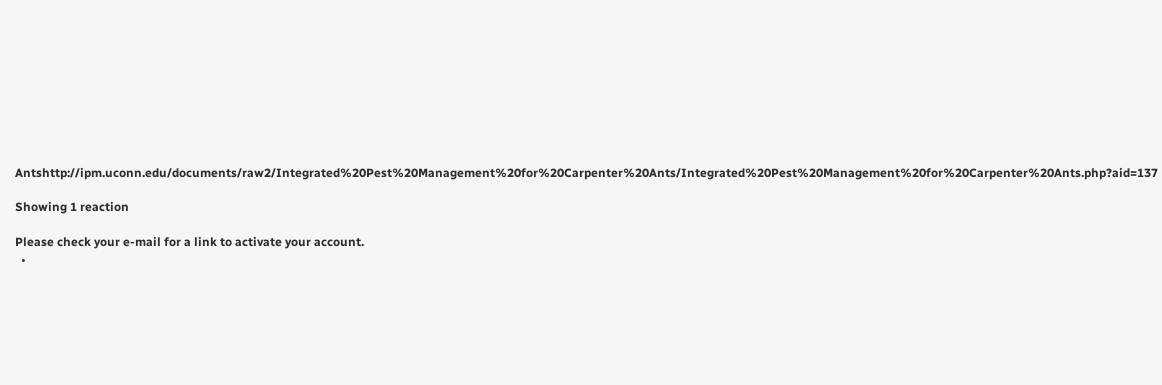Antshttp://ipm.uconn.edu/documents/raw2/Integrated%20Pest%20Management%20for%20Carpenter%20Ants/Integrated%20Pest%20Management%20for%20Carpenter%20Ants.php?aid=137

Showing 1 reaction

Please check your e-mail for a link to activate your account.
  •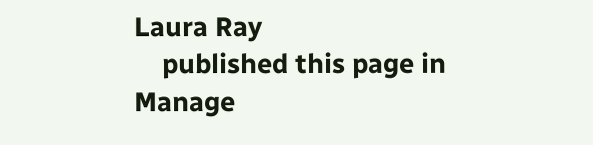Laura Ray
    published this page in Manage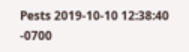Pests 2019-10-10 12:38:40 -0700